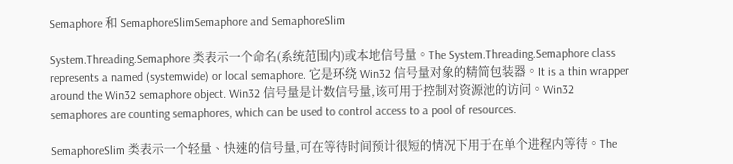Semaphore 和 SemaphoreSlimSemaphore and SemaphoreSlim

System.Threading.Semaphore 类表示一个命名(系统范围内)或本地信号量。The System.Threading.Semaphore class represents a named (systemwide) or local semaphore. 它是环绕 Win32 信号量对象的精简包装器。It is a thin wrapper around the Win32 semaphore object. Win32 信号量是计数信号量,该可用于控制对资源池的访问。Win32 semaphores are counting semaphores, which can be used to control access to a pool of resources.

SemaphoreSlim 类表示一个轻量、快速的信号量,可在等待时间预计很短的情况下用于在单个进程内等待。The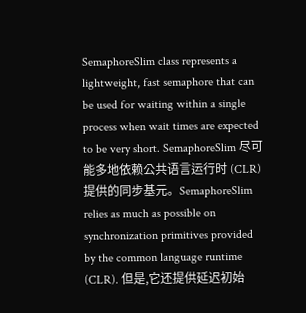SemaphoreSlim class represents a lightweight, fast semaphore that can be used for waiting within a single process when wait times are expected to be very short. SemaphoreSlim 尽可能多地依赖公共语言运行时 (CLR) 提供的同步基元。SemaphoreSlim relies as much as possible on synchronization primitives provided by the common language runtime (CLR). 但是,它还提供延迟初始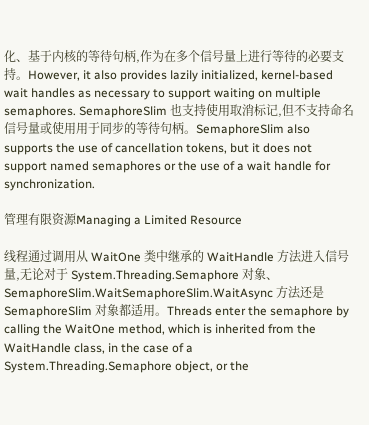化、基于内核的等待句柄,作为在多个信号量上进行等待的必要支持。However, it also provides lazily initialized, kernel-based wait handles as necessary to support waiting on multiple semaphores. SemaphoreSlim 也支持使用取消标记,但不支持命名信号量或使用用于同步的等待句柄。SemaphoreSlim also supports the use of cancellation tokens, but it does not support named semaphores or the use of a wait handle for synchronization.

管理有限资源Managing a Limited Resource

线程通过调用从 WaitOne 类中继承的 WaitHandle 方法进入信号量,无论对于 System.Threading.Semaphore 对象、SemaphoreSlim.WaitSemaphoreSlim.WaitAsync 方法还是 SemaphoreSlim 对象都适用。Threads enter the semaphore by calling the WaitOne method, which is inherited from the WaitHandle class, in the case of a System.Threading.Semaphore object, or the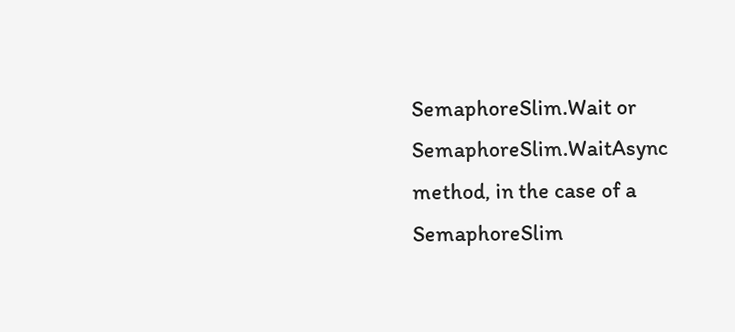SemaphoreSlim.Wait or SemaphoreSlim.WaitAsync method, in the case of a SemaphoreSlim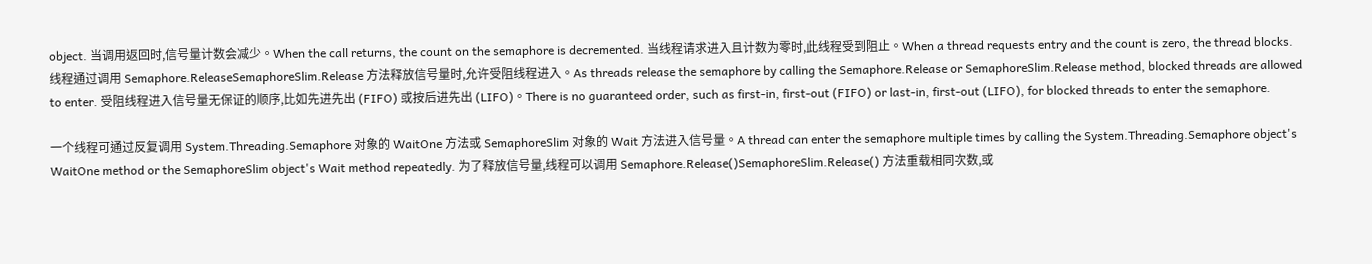object. 当调用返回时,信号量计数会减少。When the call returns, the count on the semaphore is decremented. 当线程请求进入且计数为零时,此线程受到阻止。When a thread requests entry and the count is zero, the thread blocks. 线程通过调用 Semaphore.ReleaseSemaphoreSlim.Release 方法释放信号量时,允许受阻线程进入。As threads release the semaphore by calling the Semaphore.Release or SemaphoreSlim.Release method, blocked threads are allowed to enter. 受阻线程进入信号量无保证的顺序,比如先进先出 (FIFO) 或按后进先出 (LIFO)。There is no guaranteed order, such as first-in, first-out (FIFO) or last-in, first-out (LIFO), for blocked threads to enter the semaphore.

一个线程可通过反复调用 System.Threading.Semaphore 对象的 WaitOne 方法或 SemaphoreSlim 对象的 Wait 方法进入信号量。A thread can enter the semaphore multiple times by calling the System.Threading.Semaphore object's WaitOne method or the SemaphoreSlim object's Wait method repeatedly. 为了释放信号量,线程可以调用 Semaphore.Release()SemaphoreSlim.Release() 方法重载相同次数,或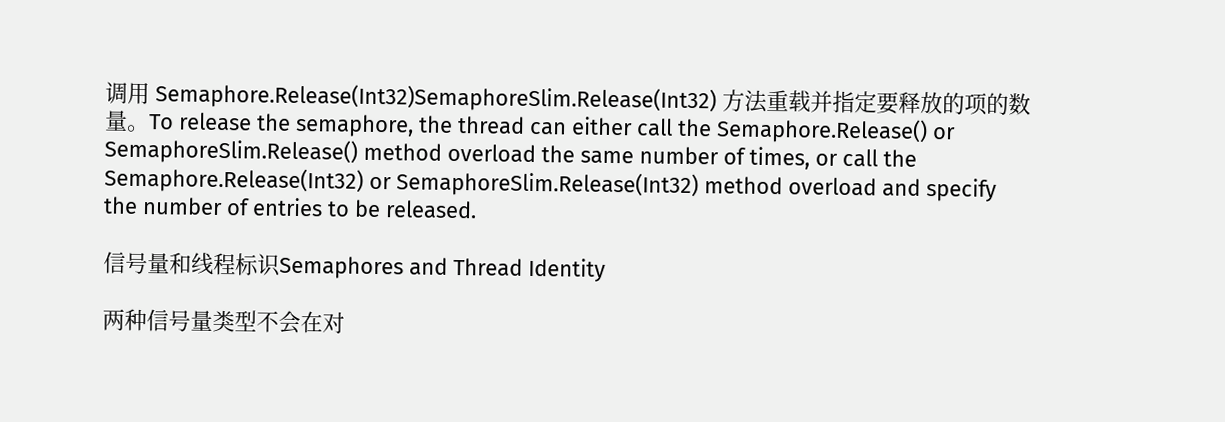调用 Semaphore.Release(Int32)SemaphoreSlim.Release(Int32) 方法重载并指定要释放的项的数量。To release the semaphore, the thread can either call the Semaphore.Release() or SemaphoreSlim.Release() method overload the same number of times, or call the Semaphore.Release(Int32) or SemaphoreSlim.Release(Int32) method overload and specify the number of entries to be released.

信号量和线程标识Semaphores and Thread Identity

两种信号量类型不会在对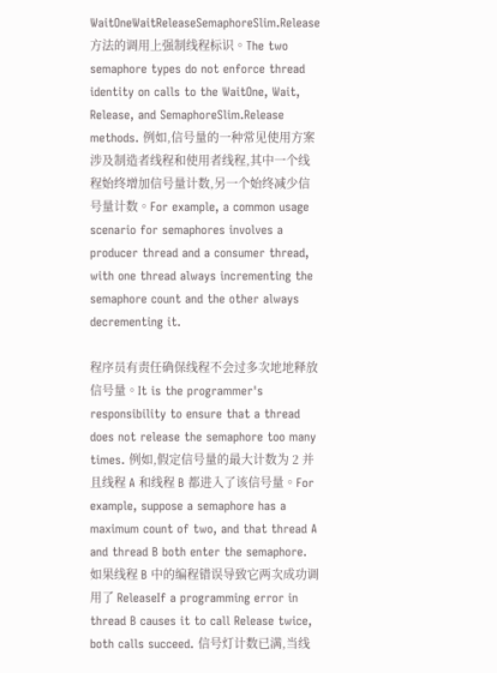WaitOneWaitReleaseSemaphoreSlim.Release 方法的调用上强制线程标识。The two semaphore types do not enforce thread identity on calls to the WaitOne, Wait, Release, and SemaphoreSlim.Release methods. 例如,信号量的一种常见使用方案涉及制造者线程和使用者线程,其中一个线程始终增加信号量计数,另一个始终减少信号量计数。For example, a common usage scenario for semaphores involves a producer thread and a consumer thread, with one thread always incrementing the semaphore count and the other always decrementing it.

程序员有责任确保线程不会过多次地地释放信号量。It is the programmer's responsibility to ensure that a thread does not release the semaphore too many times. 例如,假定信号量的最大计数为 2 并且线程 A 和线程 B 都进入了该信号量。For example, suppose a semaphore has a maximum count of two, and that thread A and thread B both enter the semaphore. 如果线程 B 中的编程错误导致它两次成功调用了 ReleaseIf a programming error in thread B causes it to call Release twice, both calls succeed. 信号灯计数已满,当线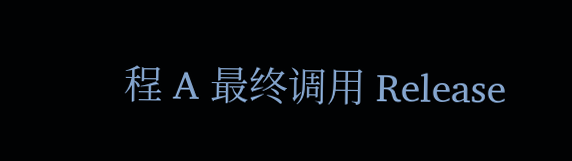程 A 最终调用 Release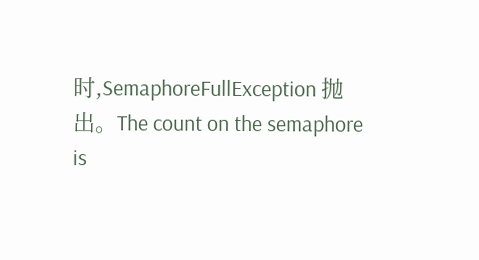时,SemaphoreFullException 抛出。The count on the semaphore is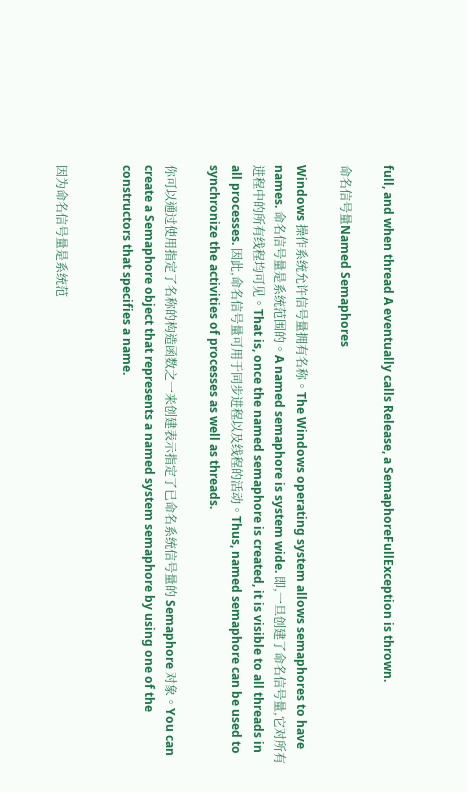full, and when thread A eventually calls Release, a SemaphoreFullException is thrown.

命名信号量Named Semaphores

Windows 操作系统允许信号量拥有名称。The Windows operating system allows semaphores to have names. 命名信号量是系统范围的。A named semaphore is system wide. 即,一旦创建了命名信号量,它对所有进程中的所有线程均可见。That is, once the named semaphore is created, it is visible to all threads in all processes. 因此,命名信号量可用于同步进程以及线程的活动。Thus, named semaphore can be used to synchronize the activities of processes as well as threads.

你可以通过使用指定了名称的构造函数之一来创建表示指定了已命名系统信号量的 Semaphore 对象。You can create a Semaphore object that represents a named system semaphore by using one of the constructors that specifies a name.


因为命名信号量是系统范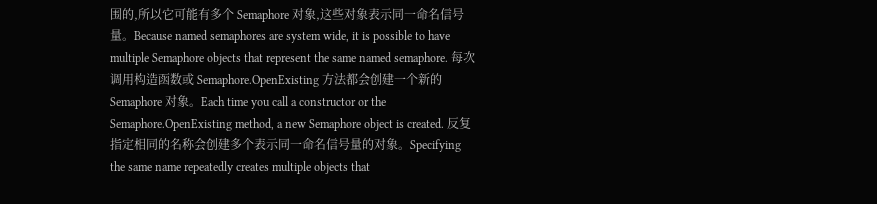围的,所以它可能有多个 Semaphore 对象,这些对象表示同一命名信号量。Because named semaphores are system wide, it is possible to have multiple Semaphore objects that represent the same named semaphore. 每次调用构造函数或 Semaphore.OpenExisting 方法都会创建一个新的 Semaphore 对象。Each time you call a constructor or the Semaphore.OpenExisting method, a new Semaphore object is created. 反复指定相同的名称会创建多个表示同一命名信号量的对象。Specifying the same name repeatedly creates multiple objects that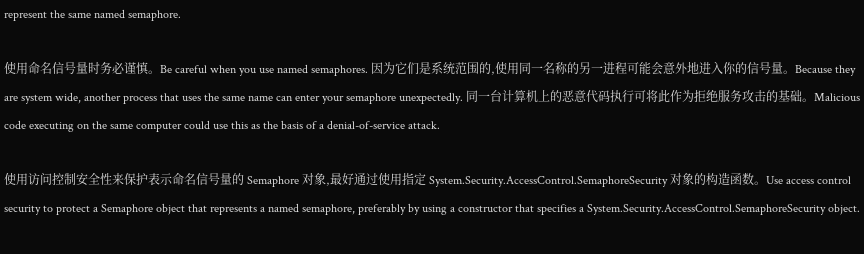represent the same named semaphore.

使用命名信号量时务必谨慎。Be careful when you use named semaphores. 因为它们是系统范围的,使用同一名称的另一进程可能会意外地进入你的信号量。Because they are system wide, another process that uses the same name can enter your semaphore unexpectedly. 同一台计算机上的恶意代码执行可将此作为拒绝服务攻击的基础。Malicious code executing on the same computer could use this as the basis of a denial-of-service attack.

使用访问控制安全性来保护表示命名信号量的 Semaphore 对象,最好通过使用指定 System.Security.AccessControl.SemaphoreSecurity 对象的构造函数。Use access control security to protect a Semaphore object that represents a named semaphore, preferably by using a constructor that specifies a System.Security.AccessControl.SemaphoreSecurity object.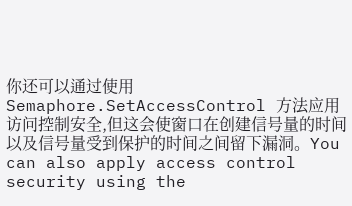你还可以通过使用 Semaphore.SetAccessControl 方法应用访问控制安全,但这会使窗口在创建信号量的时间以及信号量受到保护的时间之间留下漏洞。You can also apply access control security using the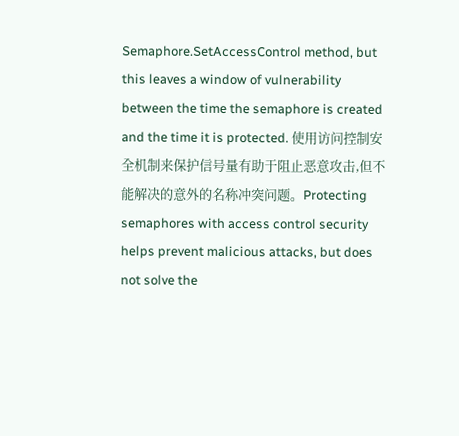Semaphore.SetAccessControl method, but this leaves a window of vulnerability between the time the semaphore is created and the time it is protected. 使用访问控制安全机制来保护信号量有助于阻止恶意攻击,但不能解决的意外的名称冲突问题。Protecting semaphores with access control security helps prevent malicious attacks, but does not solve the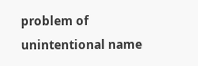problem of unintentional name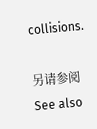collisions.

另请参阅See also